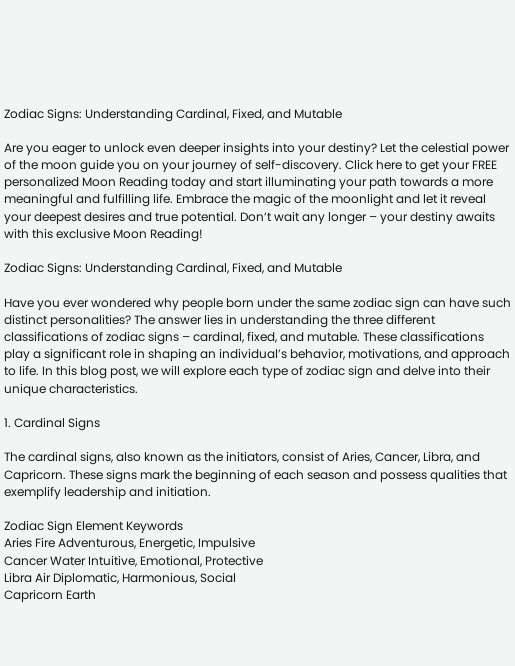Zodiac Signs: Understanding Cardinal, Fixed, and Mutable

Are you eager to unlock even deeper insights into your destiny? Let the celestial power of the moon guide you on your journey of self-discovery. Click here to get your FREE personalized Moon Reading today and start illuminating your path towards a more meaningful and fulfilling life. Embrace the magic of the moonlight and let it reveal your deepest desires and true potential. Don’t wait any longer – your destiny awaits with this exclusive Moon Reading!

Zodiac Signs: Understanding Cardinal, Fixed, and Mutable

Have you ever wondered why people born under the same zodiac sign can have such distinct personalities? The answer lies in understanding the three different classifications of zodiac signs – cardinal, fixed, and mutable. These classifications play a significant role in shaping an individual’s behavior, motivations, and approach to life. In this blog post, we will explore each type of zodiac sign and delve into their unique characteristics.

1. Cardinal Signs

The cardinal signs, also known as the initiators, consist of Aries, Cancer, Libra, and Capricorn. These signs mark the beginning of each season and possess qualities that exemplify leadership and initiation.

Zodiac Sign Element Keywords
Aries Fire Adventurous, Energetic, Impulsive
Cancer Water Intuitive, Emotional, Protective
Libra Air Diplomatic, Harmonious, Social
Capricorn Earth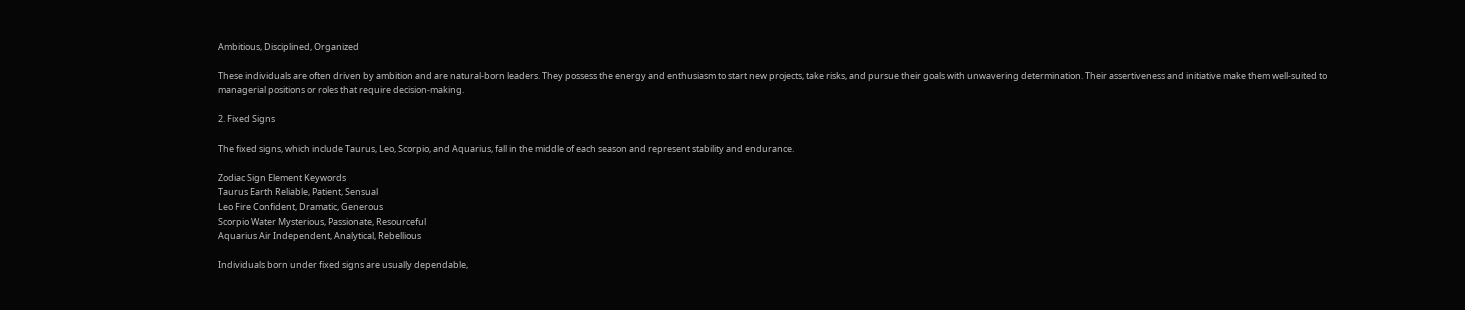Ambitious, Disciplined, Organized

These individuals are often driven by ambition and are natural-born leaders. They possess the energy and enthusiasm to start new projects, take risks, and pursue their goals with unwavering determination. Their assertiveness and initiative make them well-suited to managerial positions or roles that require decision-making.

2. Fixed Signs

The fixed signs, which include Taurus, Leo, Scorpio, and Aquarius, fall in the middle of each season and represent stability and endurance.

Zodiac Sign Element Keywords
Taurus Earth Reliable, Patient, Sensual
Leo Fire Confident, Dramatic, Generous
Scorpio Water Mysterious, Passionate, Resourceful
Aquarius Air Independent, Analytical, Rebellious

Individuals born under fixed signs are usually dependable,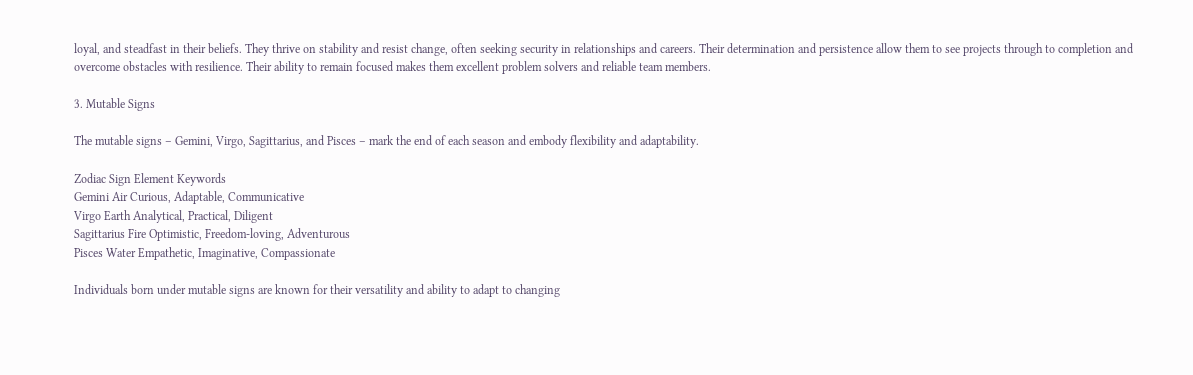loyal, and steadfast in their beliefs. They thrive on stability and resist change, often seeking security in relationships and careers. Their determination and persistence allow them to see projects through to completion and overcome obstacles with resilience. Their ability to remain focused makes them excellent problem solvers and reliable team members.

3. Mutable Signs

The mutable signs – Gemini, Virgo, Sagittarius, and Pisces – mark the end of each season and embody flexibility and adaptability.

Zodiac Sign Element Keywords
Gemini Air Curious, Adaptable, Communicative
Virgo Earth Analytical, Practical, Diligent
Sagittarius Fire Optimistic, Freedom-loving, Adventurous
Pisces Water Empathetic, Imaginative, Compassionate

Individuals born under mutable signs are known for their versatility and ability to adapt to changing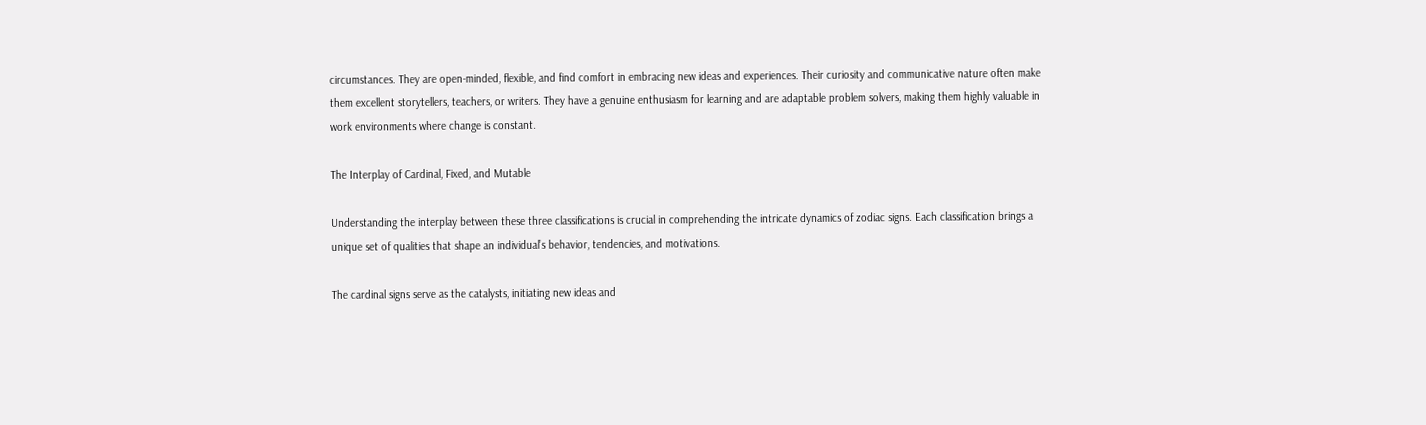circumstances. They are open-minded, flexible, and find comfort in embracing new ideas and experiences. Their curiosity and communicative nature often make them excellent storytellers, teachers, or writers. They have a genuine enthusiasm for learning and are adaptable problem solvers, making them highly valuable in work environments where change is constant.

The Interplay of Cardinal, Fixed, and Mutable

Understanding the interplay between these three classifications is crucial in comprehending the intricate dynamics of zodiac signs. Each classification brings a unique set of qualities that shape an individual’s behavior, tendencies, and motivations.

The cardinal signs serve as the catalysts, initiating new ideas and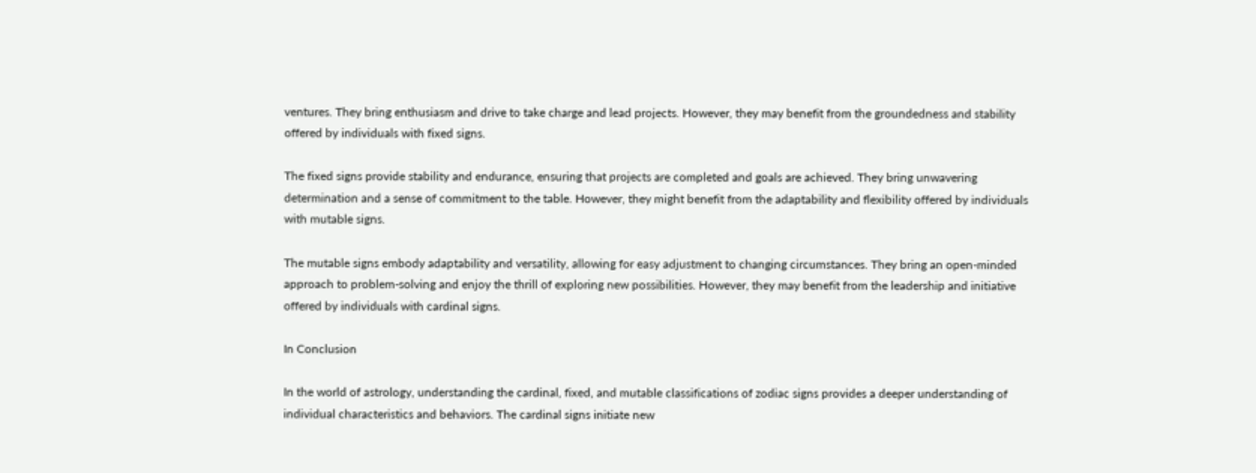ventures. They bring enthusiasm and drive to take charge and lead projects. However, they may benefit from the groundedness and stability offered by individuals with fixed signs.

The fixed signs provide stability and endurance, ensuring that projects are completed and goals are achieved. They bring unwavering determination and a sense of commitment to the table. However, they might benefit from the adaptability and flexibility offered by individuals with mutable signs.

The mutable signs embody adaptability and versatility, allowing for easy adjustment to changing circumstances. They bring an open-minded approach to problem-solving and enjoy the thrill of exploring new possibilities. However, they may benefit from the leadership and initiative offered by individuals with cardinal signs.

In Conclusion

In the world of astrology, understanding the cardinal, fixed, and mutable classifications of zodiac signs provides a deeper understanding of individual characteristics and behaviors. The cardinal signs initiate new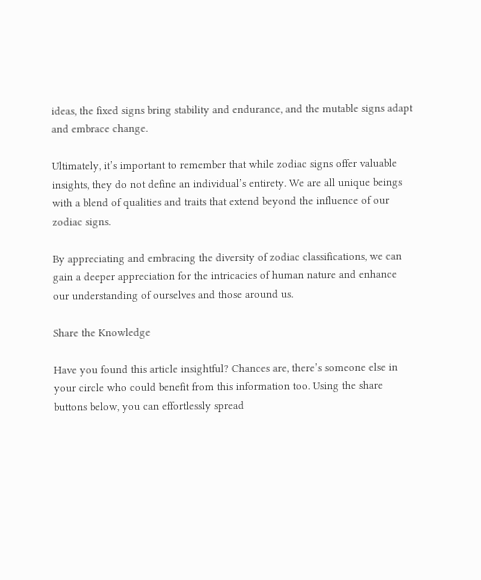ideas, the fixed signs bring stability and endurance, and the mutable signs adapt and embrace change.

Ultimately, it’s important to remember that while zodiac signs offer valuable insights, they do not define an individual’s entirety. We are all unique beings with a blend of qualities and traits that extend beyond the influence of our zodiac signs.

By appreciating and embracing the diversity of zodiac classifications, we can gain a deeper appreciation for the intricacies of human nature and enhance our understanding of ourselves and those around us.

Share the Knowledge

Have you found this article insightful? Chances are, there’s someone else in your circle who could benefit from this information too. Using the share buttons below, you can effortlessly spread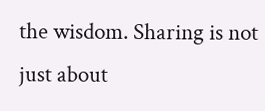the wisdom. Sharing is not just about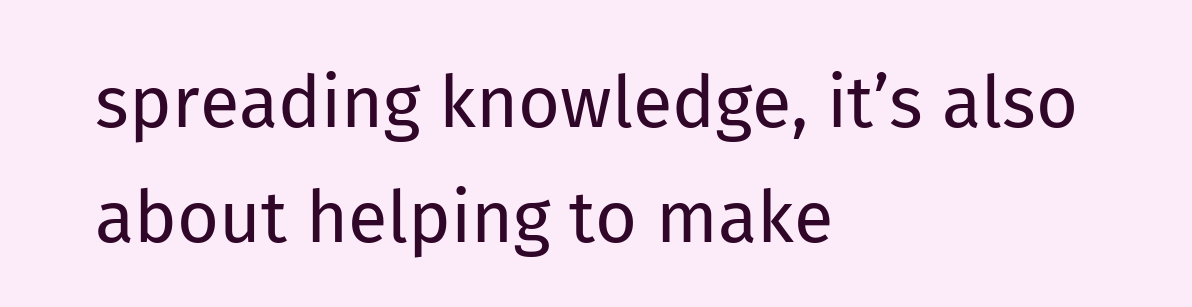spreading knowledge, it’s also about helping to make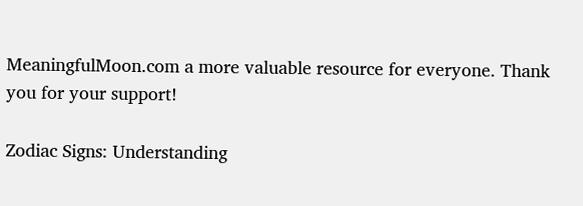MeaningfulMoon.com a more valuable resource for everyone. Thank you for your support!

Zodiac Signs: Understanding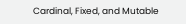Cardinal, Fixed, and Mutable